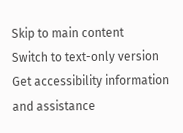Skip to main content
Switch to text-only version
Get accessibility information and assistance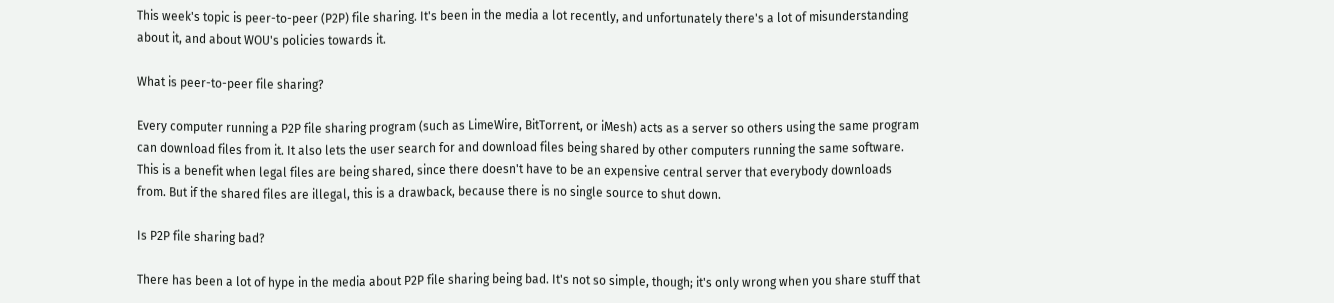This week's topic is peer-to-peer (P2P) file sharing. It's been in the media a lot recently, and unfortunately there's a lot of misunderstanding about it, and about WOU's policies towards it.

What is peer-to-peer file sharing?

Every computer running a P2P file sharing program (such as LimeWire, BitTorrent, or iMesh) acts as a server so others using the same program can download files from it. It also lets the user search for and download files being shared by other computers running the same software. This is a benefit when legal files are being shared, since there doesn't have to be an expensive central server that everybody downloads from. But if the shared files are illegal, this is a drawback, because there is no single source to shut down.

Is P2P file sharing bad?

There has been a lot of hype in the media about P2P file sharing being bad. It's not so simple, though; it's only wrong when you share stuff that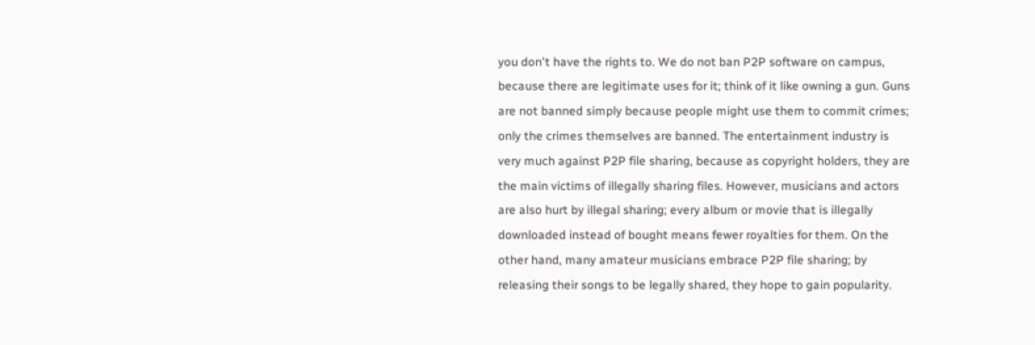you don't have the rights to. We do not ban P2P software on campus, because there are legitimate uses for it; think of it like owning a gun. Guns are not banned simply because people might use them to commit crimes; only the crimes themselves are banned. The entertainment industry is very much against P2P file sharing, because as copyright holders, they are the main victims of illegally sharing files. However, musicians and actors are also hurt by illegal sharing; every album or movie that is illegally downloaded instead of bought means fewer royalties for them. On the other hand, many amateur musicians embrace P2P file sharing; by releasing their songs to be legally shared, they hope to gain popularity.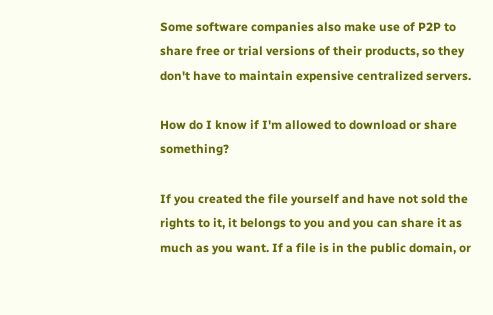Some software companies also make use of P2P to share free or trial versions of their products, so they don't have to maintain expensive centralized servers.

How do I know if I'm allowed to download or share something?

If you created the file yourself and have not sold the rights to it, it belongs to you and you can share it as much as you want. If a file is in the public domain, or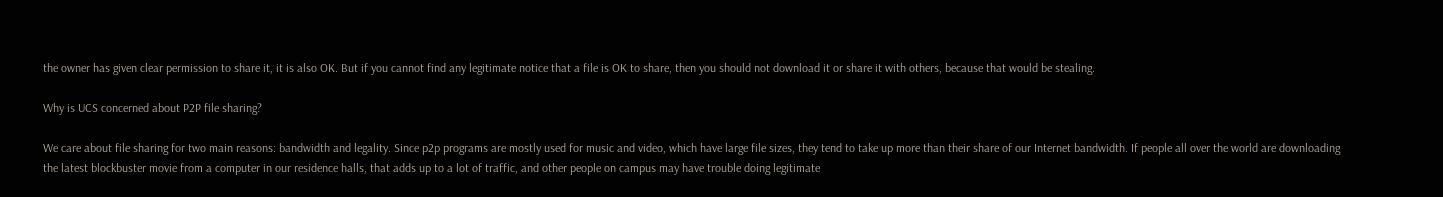the owner has given clear permission to share it, it is also OK. But if you cannot find any legitimate notice that a file is OK to share, then you should not download it or share it with others, because that would be stealing.

Why is UCS concerned about P2P file sharing?

We care about file sharing for two main reasons: bandwidth and legality. Since p2p programs are mostly used for music and video, which have large file sizes, they tend to take up more than their share of our Internet bandwidth. If people all over the world are downloading the latest blockbuster movie from a computer in our residence halls, that adds up to a lot of traffic, and other people on campus may have trouble doing legitimate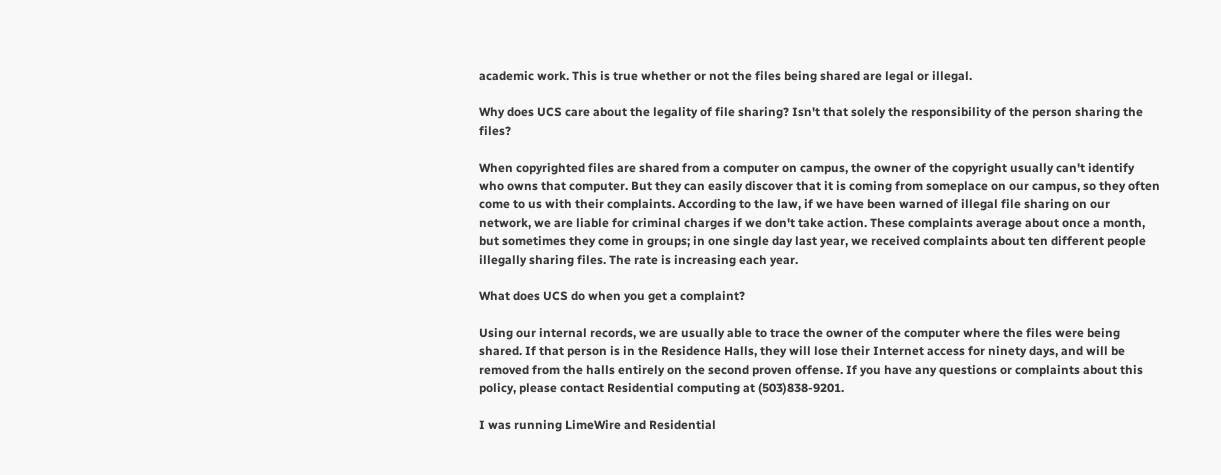academic work. This is true whether or not the files being shared are legal or illegal.

Why does UCS care about the legality of file sharing? Isn't that solely the responsibility of the person sharing the files?

When copyrighted files are shared from a computer on campus, the owner of the copyright usually can't identify who owns that computer. But they can easily discover that it is coming from someplace on our campus, so they often come to us with their complaints. According to the law, if we have been warned of illegal file sharing on our network, we are liable for criminal charges if we don't take action. These complaints average about once a month, but sometimes they come in groups; in one single day last year, we received complaints about ten different people illegally sharing files. The rate is increasing each year.

What does UCS do when you get a complaint?

Using our internal records, we are usually able to trace the owner of the computer where the files were being shared. If that person is in the Residence Halls, they will lose their Internet access for ninety days, and will be removed from the halls entirely on the second proven offense. If you have any questions or complaints about this policy, please contact Residential computing at (503)838-9201.

I was running LimeWire and Residential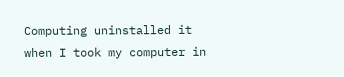Computing uninstalled it when I took my computer in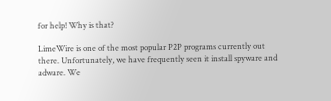for help! Why is that?

LimeWire is one of the most popular P2P programs currently out there. Unfortunately, we have frequently seen it install spyware and adware. We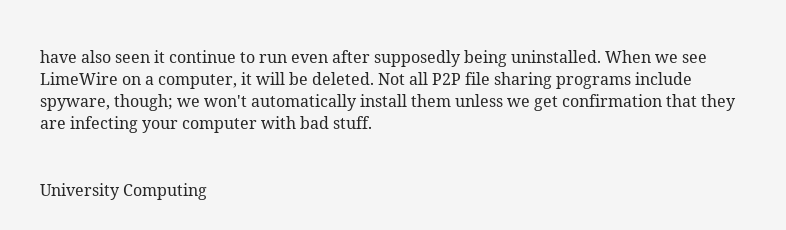have also seen it continue to run even after supposedly being uninstalled. When we see LimeWire on a computer, it will be deleted. Not all P2P file sharing programs include spyware, though; we won't automatically install them unless we get confirmation that they are infecting your computer with bad stuff.


University Computing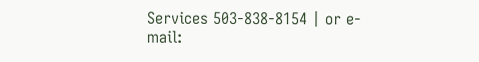Services 503-838-8154 | or e-mail: